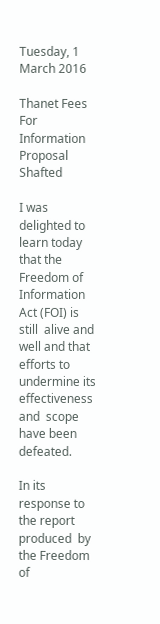Tuesday, 1 March 2016

Thanet Fees For Information Proposal Shafted

I was delighted to learn today  that the Freedom of Information Act (FOI) is still  alive and well and that efforts to undermine its  effectiveness and  scope have been defeated.

In its response to the report produced  by the Freedom of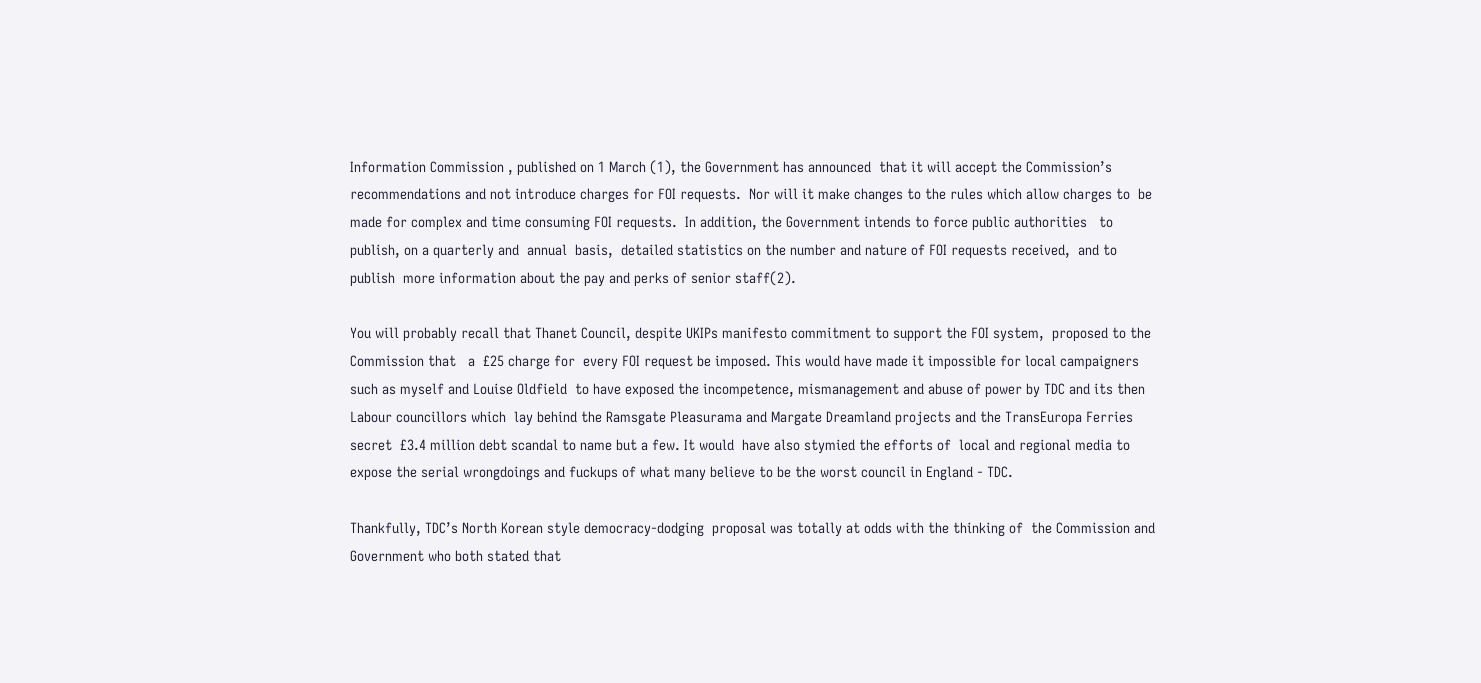Information Commission , published on 1 March (1), the Government has announced  that it will accept the Commission’s recommendations and not introduce charges for FOI requests.  Nor will it make changes to the rules which allow charges to  be made for complex and time consuming FOI requests.  In addition, the Government intends to force public authorities   to publish, on a quarterly and  annual  basis,  detailed statistics on the number and nature of FOI requests received,  and to publish  more information about the pay and perks of senior staff(2).

You will probably recall that Thanet Council, despite UKIPs manifesto commitment to support the FOI system,  proposed to the Commission that   a  £25 charge for  every FOI request be imposed. This would have made it impossible for local campaigners such as myself and Louise Oldfield  to have exposed the incompetence, mismanagement and abuse of power by TDC and its then Labour councillors which  lay behind the Ramsgate Pleasurama and Margate Dreamland projects and the TransEuropa Ferries secret  £3.4 million debt scandal to name but a few. It would  have also stymied the efforts of  local and regional media to expose the serial wrongdoings and fuckups of what many believe to be the worst council in England - TDC.

Thankfully, TDC’s North Korean style democracy-dodging  proposal was totally at odds with the thinking of  the Commission and Government who both stated that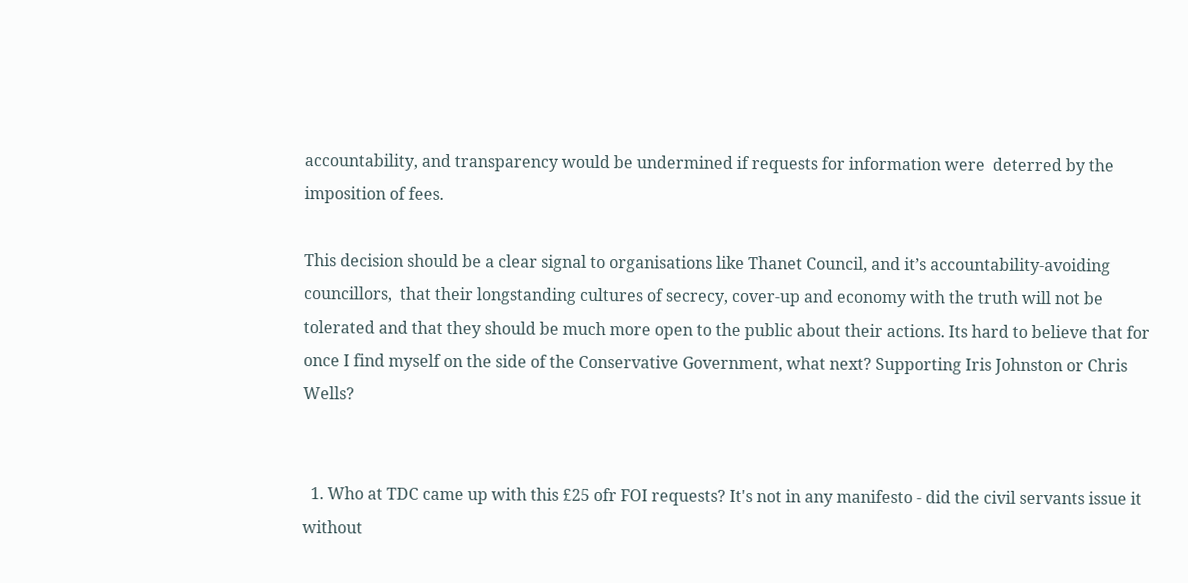accountability, and transparency would be undermined if requests for information were  deterred by the imposition of fees.

This decision should be a clear signal to organisations like Thanet Council, and it’s accountability-avoiding councillors,  that their longstanding cultures of secrecy, cover-up and economy with the truth will not be tolerated and that they should be much more open to the public about their actions. Its hard to believe that for once I find myself on the side of the Conservative Government, what next? Supporting Iris Johnston or Chris Wells?


  1. Who at TDC came up with this £25 ofr FOI requests? It's not in any manifesto - did the civil servants issue it without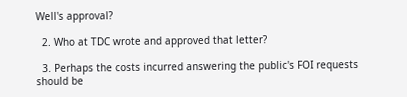Well's approval?

  2. Who at TDC wrote and approved that letter?

  3. Perhaps the costs incurred answering the public's FOI requests should be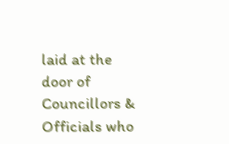laid at the door of Councillors & Officials who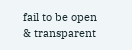fail to be open & transparent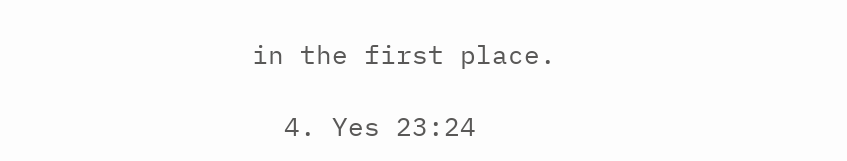in the first place.

  4. Yes 23:24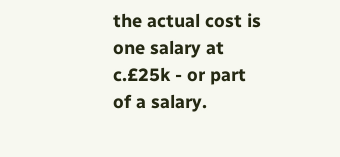the actual cost is one salary at c.£25k - or part of a salary.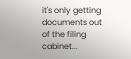it's only getting documents out of the filing cabinet...